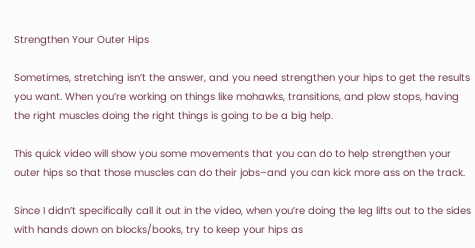Strengthen Your Outer Hips

Sometimes, stretching isn’t the answer, and you need strengthen your hips to get the results you want. When you’re working on things like mohawks, transitions, and plow stops, having the right muscles doing the right things is going to be a big help.

This quick video will show you some movements that you can do to help strengthen your outer hips so that those muscles can do their jobs–and you can kick more ass on the track.

Since I didn’t specifically call it out in the video, when you’re doing the leg lifts out to the sides with hands down on blocks/books, try to keep your hips as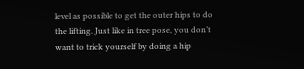level as possible to get the outer hips to do the lifting. Just like in tree pose, you don’t want to trick yourself by doing a hip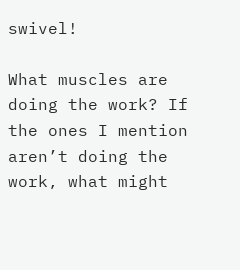swivel!

What muscles are doing the work? If the ones I mention aren’t doing the work, what might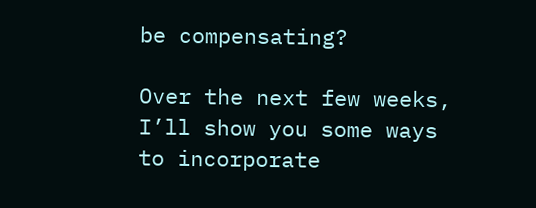be compensating?

Over the next few weeks, I’ll show you some ways to incorporate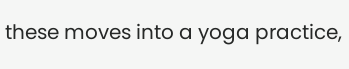these moves into a yoga practice,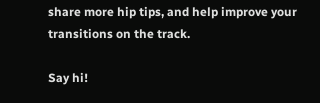share more hip tips, and help improve your transitions on the track.

Say hi!